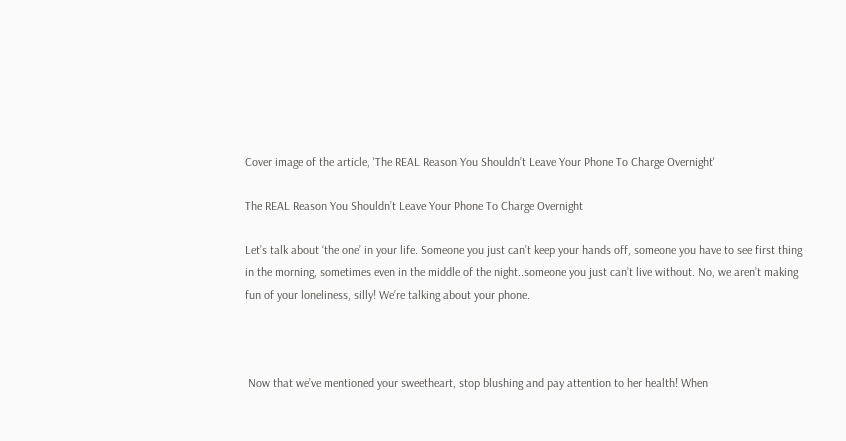Cover image of the article, 'The REAL Reason You Shouldn’t Leave Your Phone To Charge Overnight'

The REAL Reason You Shouldn’t Leave Your Phone To Charge Overnight

Let’s talk about ‘the one’ in your life. Someone you just can’t keep your hands off, someone you have to see first thing in the morning, sometimes even in the middle of the night..someone you just can’t live without. No, we aren’t making fun of your loneliness, silly! We’re talking about your phone.



 Now that we’ve mentioned your sweetheart, stop blushing and pay attention to her health! When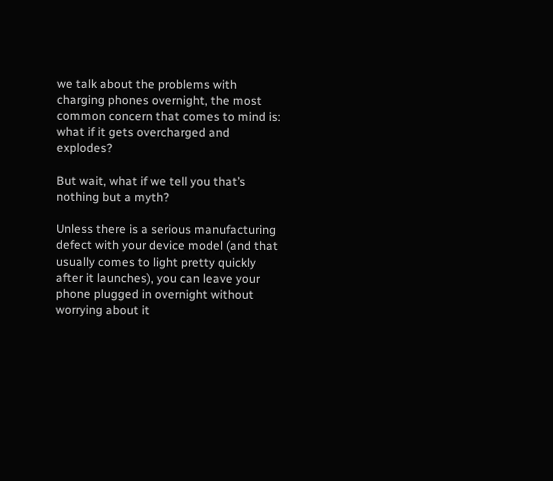we talk about the problems with charging phones overnight, the most common concern that comes to mind is: what if it gets overcharged and explodes?

But wait, what if we tell you that’s nothing but a myth?

Unless there is a serious manufacturing defect with your device model (and that usually comes to light pretty quickly after it launches), you can leave your phone plugged in overnight without worrying about it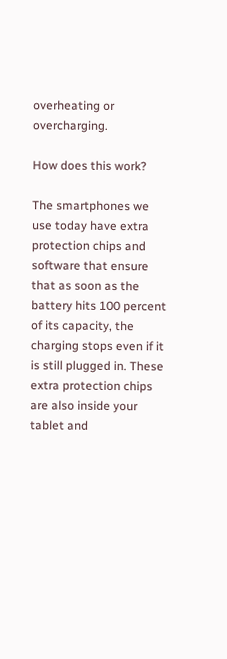overheating or overcharging.

How does this work?

The smartphones we use today have extra protection chips and software that ensure that as soon as the battery hits 100 percent of its capacity, the charging stops even if it is still plugged in. These extra protection chips are also inside your tablet and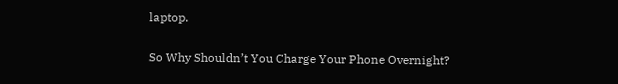laptop.

So Why Shouldn’t You Charge Your Phone Overnight?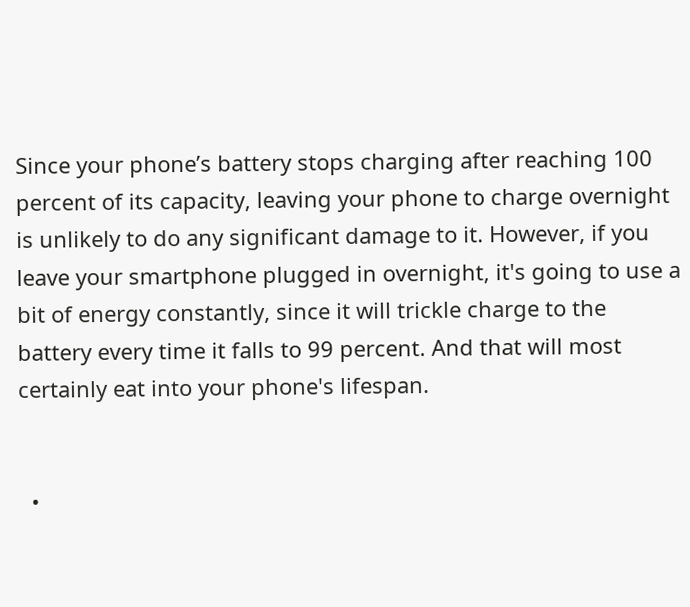Since your phone’s battery stops charging after reaching 100 percent of its capacity, leaving your phone to charge overnight is unlikely to do any significant damage to it. However, if you leave your smartphone plugged in overnight, it's going to use a bit of energy constantly, since it will trickle charge to the battery every time it falls to 99 percent. And that will most certainly eat into your phone's lifespan.


  •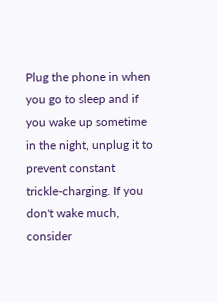Plug the phone in when you go to sleep and if you wake up sometime in the night, unplug it to prevent constant trickle-charging. If you don't wake much, consider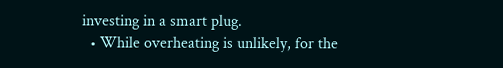investing in a smart plug.
  • While overheating is unlikely, for the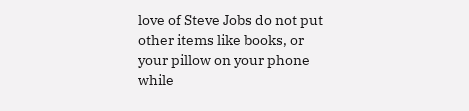love of Steve Jobs do not put other items like books, or your pillow on your phone while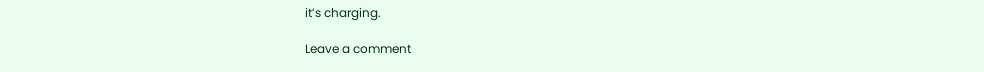it’s charging.

Leave a comment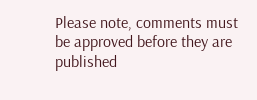Please note, comments must be approved before they are published